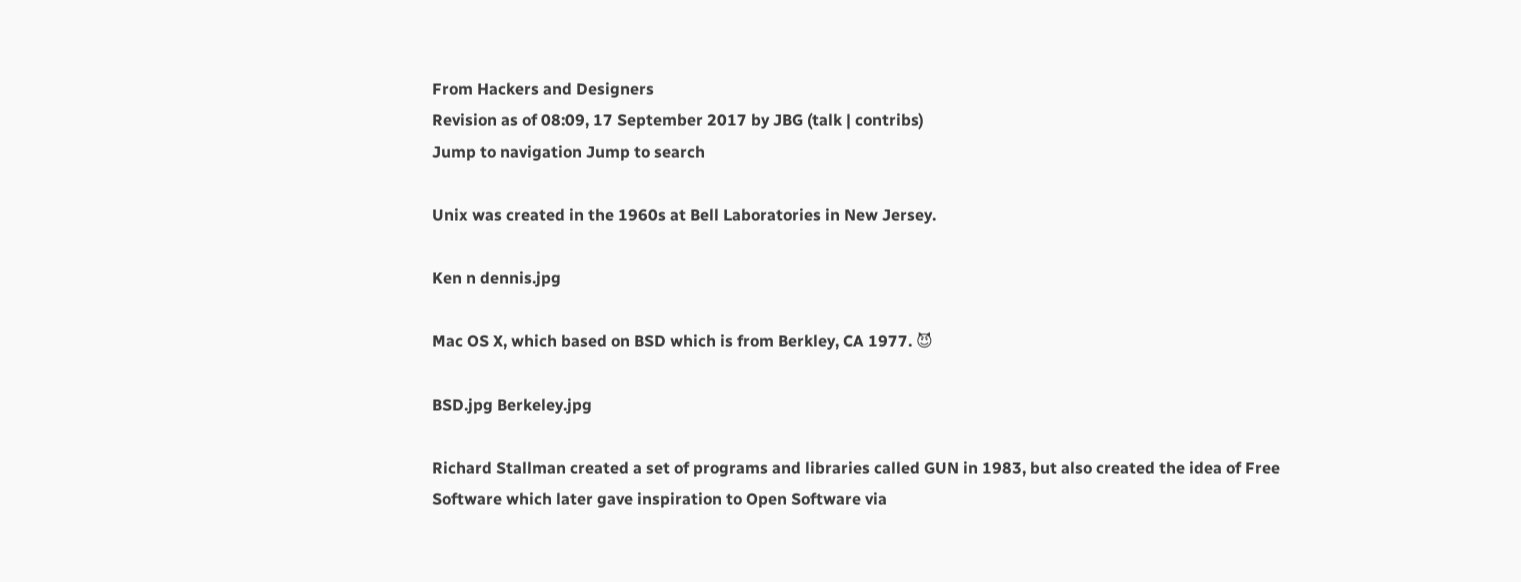From Hackers and Designers
Revision as of 08:09, 17 September 2017 by JBG (talk | contribs)
Jump to navigation Jump to search

Unix was created in the 1960s at Bell Laboratories in New Jersey.

Ken n dennis.jpg

Mac OS X, which based on BSD which is from Berkley, CA 1977. 😈

BSD.jpg Berkeley.jpg

Richard Stallman created a set of programs and libraries called GUN in 1983, but also created the idea of Free Software which later gave inspiration to Open Software via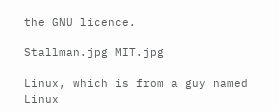the GNU licence.

Stallman.jpg MIT.jpg

Linux, which is from a guy named Linux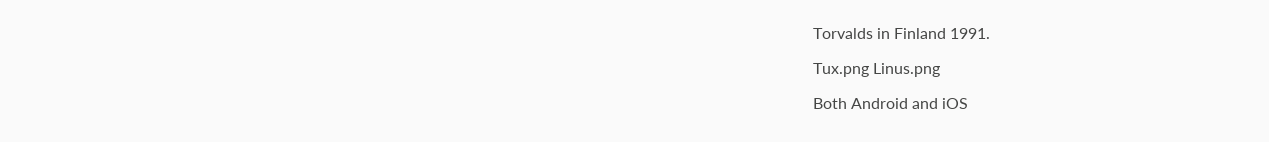Torvalds in Finland 1991.

Tux.png Linus.png

Both Android and iOS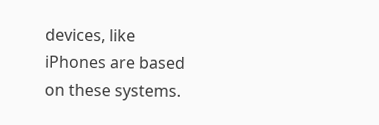devices, like iPhones are based on these systems.